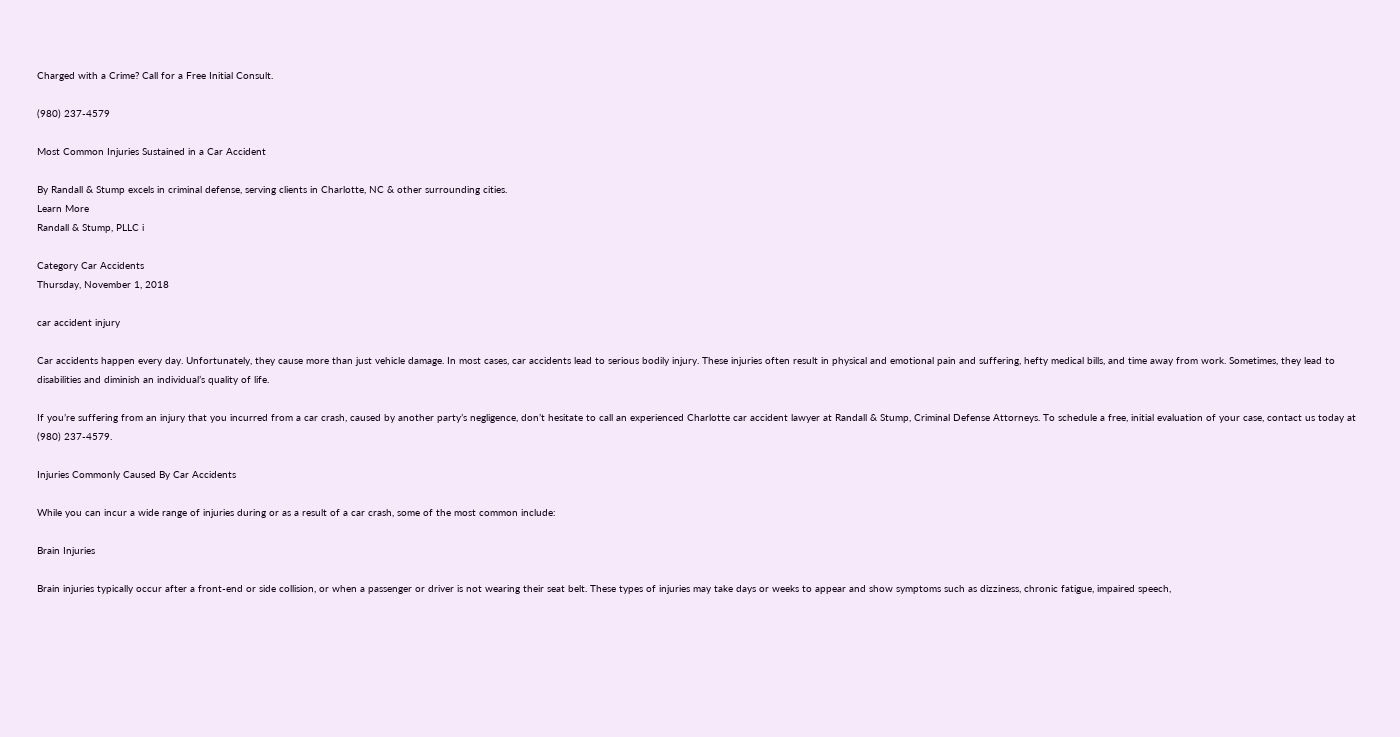Charged with a Crime? Call for a Free Initial Consult.

(980) 237-4579

Most Common Injuries Sustained in a Car Accident

By Randall & Stump excels in criminal defense, serving clients in Charlotte, NC & other surrounding cities.
Learn More
Randall & Stump, PLLC i

Category Car Accidents
Thursday, November 1, 2018

car accident injury

Car accidents happen every day. Unfortunately, they cause more than just vehicle damage. In most cases, car accidents lead to serious bodily injury. These injuries often result in physical and emotional pain and suffering, hefty medical bills, and time away from work. Sometimes, they lead to disabilities and diminish an individual’s quality of life.

If you’re suffering from an injury that you incurred from a car crash, caused by another party’s negligence, don’t hesitate to call an experienced Charlotte car accident lawyer at Randall & Stump, Criminal Defense Attorneys. To schedule a free, initial evaluation of your case, contact us today at (980) 237-4579.

Injuries Commonly Caused By Car Accidents

While you can incur a wide range of injuries during or as a result of a car crash, some of the most common include:

Brain Injuries

Brain injuries typically occur after a front-end or side collision, or when a passenger or driver is not wearing their seat belt. These types of injuries may take days or weeks to appear and show symptoms such as dizziness, chronic fatigue, impaired speech,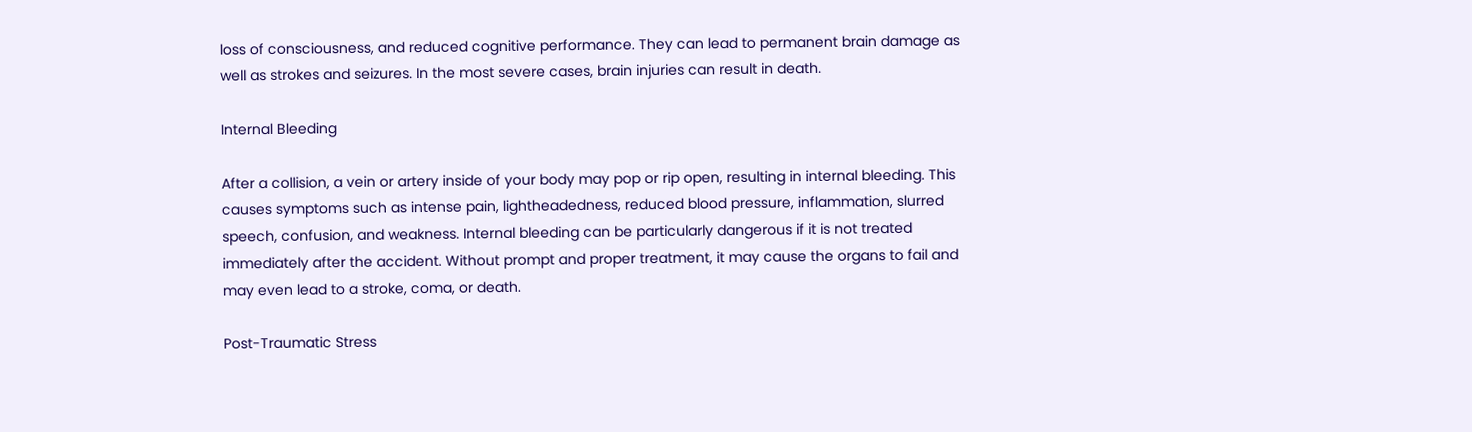loss of consciousness, and reduced cognitive performance. They can lead to permanent brain damage as well as strokes and seizures. In the most severe cases, brain injuries can result in death.

Internal Bleeding

After a collision, a vein or artery inside of your body may pop or rip open, resulting in internal bleeding. This causes symptoms such as intense pain, lightheadedness, reduced blood pressure, inflammation, slurred speech, confusion, and weakness. Internal bleeding can be particularly dangerous if it is not treated immediately after the accident. Without prompt and proper treatment, it may cause the organs to fail and may even lead to a stroke, coma, or death.

Post-Traumatic Stress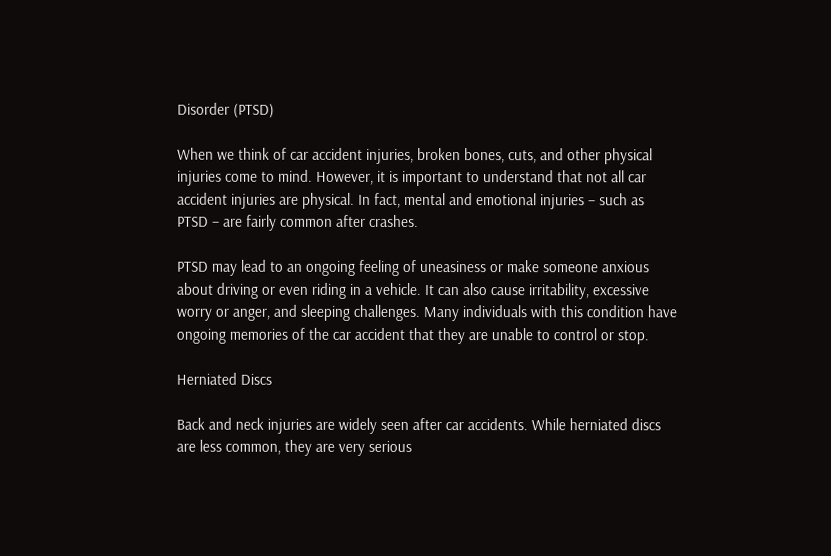Disorder (PTSD)

When we think of car accident injuries, broken bones, cuts, and other physical injuries come to mind. However, it is important to understand that not all car accident injuries are physical. In fact, mental and emotional injuries – such as PTSD – are fairly common after crashes.

PTSD may lead to an ongoing feeling of uneasiness or make someone anxious about driving or even riding in a vehicle. It can also cause irritability, excessive worry or anger, and sleeping challenges. Many individuals with this condition have ongoing memories of the car accident that they are unable to control or stop.

Herniated Discs

Back and neck injuries are widely seen after car accidents. While herniated discs are less common, they are very serious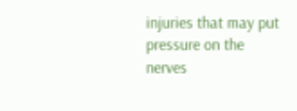injuries that may put pressure on the nerves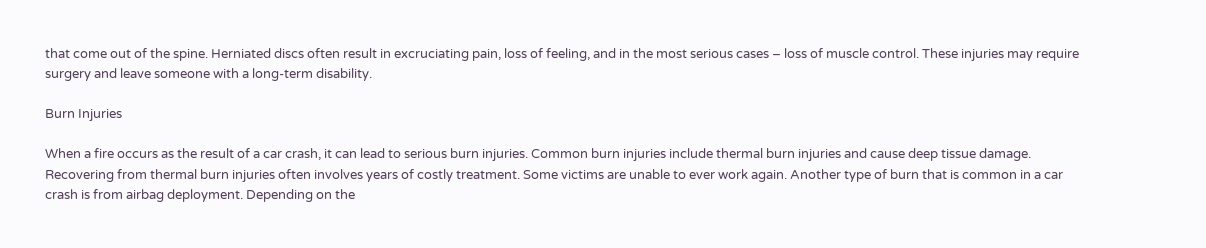that come out of the spine. Herniated discs often result in excruciating pain, loss of feeling, and in the most serious cases – loss of muscle control. These injuries may require surgery and leave someone with a long-term disability.

Burn Injuries

When a fire occurs as the result of a car crash, it can lead to serious burn injuries. Common burn injuries include thermal burn injuries and cause deep tissue damage. Recovering from thermal burn injuries often involves years of costly treatment. Some victims are unable to ever work again. Another type of burn that is common in a car crash is from airbag deployment. Depending on the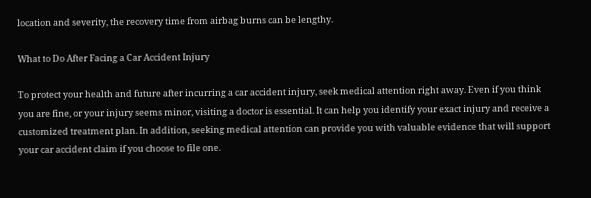location and severity, the recovery time from airbag burns can be lengthy.

What to Do After Facing a Car Accident Injury

To protect your health and future after incurring a car accident injury, seek medical attention right away. Even if you think you are fine, or your injury seems minor, visiting a doctor is essential. It can help you identify your exact injury and receive a customized treatment plan. In addition, seeking medical attention can provide you with valuable evidence that will support your car accident claim if you choose to file one.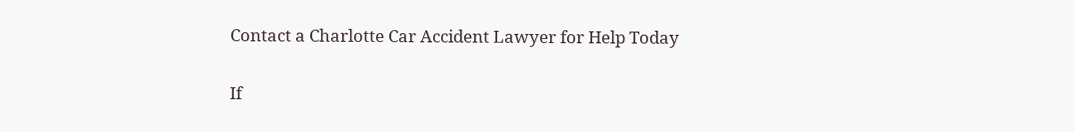Contact a Charlotte Car Accident Lawyer for Help Today

If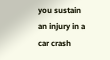you sustain an injury in a car crash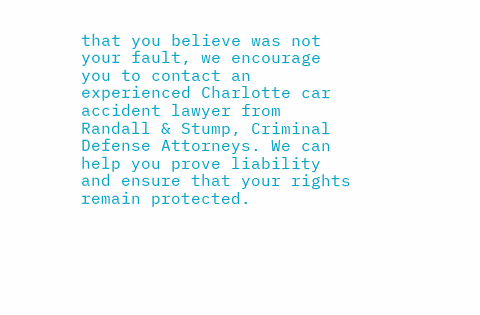that you believe was not your fault, we encourage you to contact an experienced Charlotte car accident lawyer from Randall & Stump, Criminal Defense Attorneys. We can help you prove liability and ensure that your rights remain protected.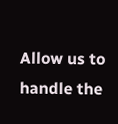Allow us to handle the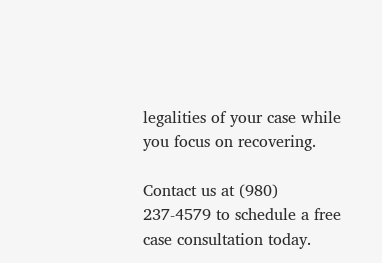legalities of your case while you focus on recovering.

Contact us at (980) 237-4579 to schedule a free case consultation today.